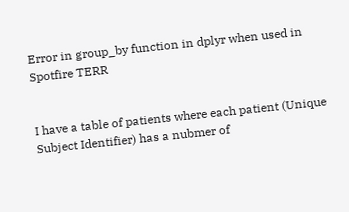Error in group_by function in dplyr when used in Spotfire TERR


I have a table of patients where each patient (Unique Subject Identifier) has a nubmer of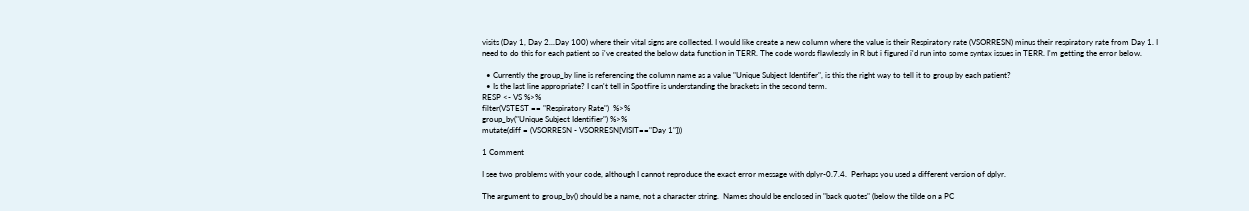visits (Day 1, Day 2...Day 100) where their vital signs are collected. I would like create a new column where the value is their Respiratory rate (VSORRESN) minus their respiratory rate from Day 1. I need to do this for each patient so i've created the below data function in TERR. The code words flawlessly in R but i figured i'd run into some syntax issues in TERR. I'm getting the error below.

  • Currently the group_by line is referencing the column name as a value "Unique Subject Identifer", is this the right way to tell it to group by each patient?
  • Is the last line appropriate? I can't tell in Spotfire is understanding the brackets in the second term.
RESP <- VS %>%
filter(VSTEST == "Respiratory Rate")  %>%
group_by("Unique Subject Identifier") %>%
mutate(diff = (VSORRESN - VSORRESN[VISIT=="Day 1"]))

1 Comment

I see two problems with your code, although I cannot reproduce the exact error message with dplyr-0.7.4.  Perhaps you used a different version of dplyr.

The argument to group_by() should be a name, not a character string.  Names should be enclosed in "back quotes" (below the tilde on a PC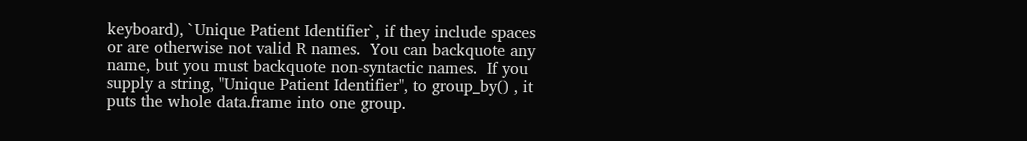keyboard), `Unique Patient Identifier`, if they include spaces or are otherwise not valid R names.  You can backquote any name, but you must backquote non-syntactic names.  If you supply a string, "Unique Patient Identifier", to group_by() , it puts the whole data.frame into one group.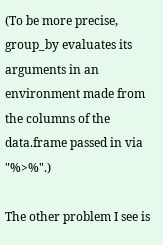(To be more precise, group_by evaluates its arguments in an environment made from the columns of the data.frame passed in via "%>%".)

The other problem I see is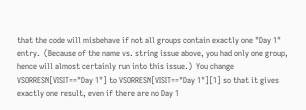that the code will misbehave if not all groups contain exactly one "Day 1" entry.  (Because of the name vs. string issue above, you had only one group, hence will almost certainly run into this issue.)  You change VSORRESN[VISIT=="Day 1"] to VSORRESN[VISIT=="Day 1"][1] so that it gives exactly one result, even if there are no Day 1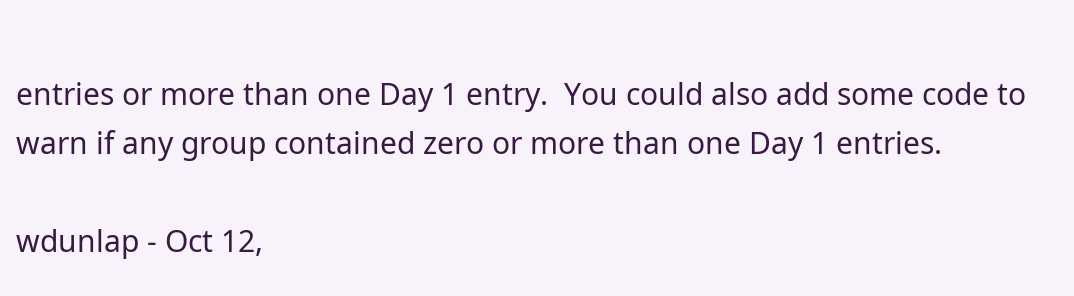entries or more than one Day 1 entry.  You could also add some code to warn if any group contained zero or more than one Day 1 entries.

wdunlap - Oct 12,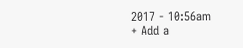2017 - 10:56am
+ Add a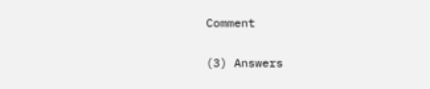Comment

(3) Answers